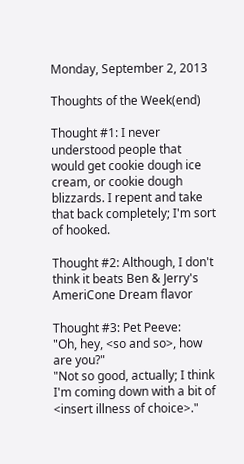Monday, September 2, 2013

Thoughts of the Week(end)

Thought #1: I never understood people that would get cookie dough ice cream, or cookie dough blizzards. I repent and take that back completely; I'm sort of hooked.

Thought #2: Although, I don't think it beats Ben & Jerry's AmeriCone Dream flavor

Thought #3: Pet Peeve:
"Oh, hey, <so and so>, how are you?"
"Not so good, actually; I think I'm coming down with a bit of <insert illness of choice>."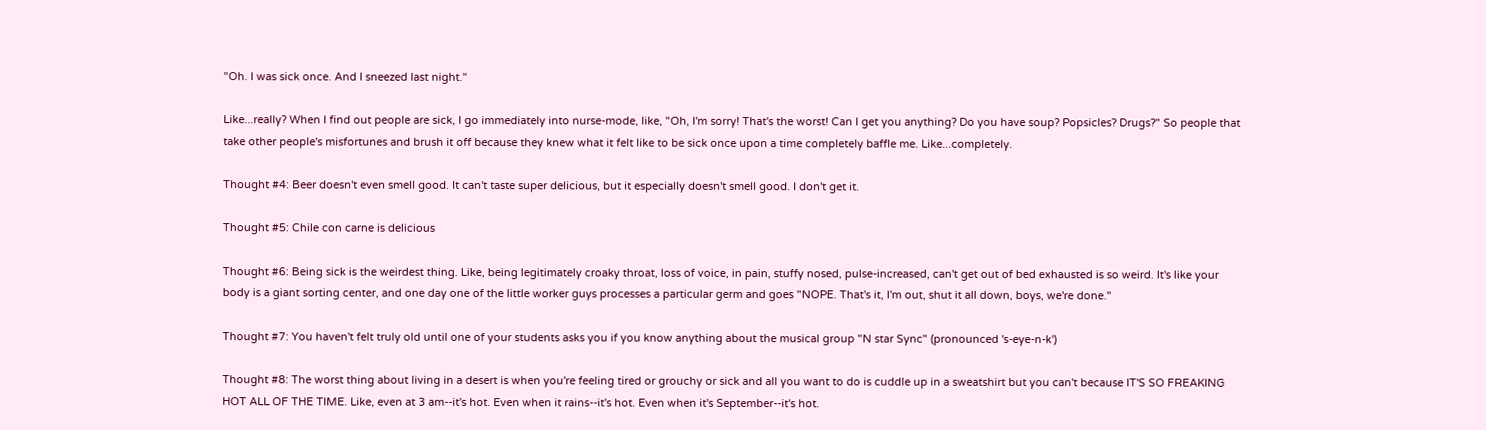"Oh. I was sick once. And I sneezed last night."

Like...really? When I find out people are sick, I go immediately into nurse-mode, like, "Oh, I'm sorry! That's the worst! Can I get you anything? Do you have soup? Popsicles? Drugs?" So people that take other people's misfortunes and brush it off because they knew what it felt like to be sick once upon a time completely baffle me. Like...completely.

Thought #4: Beer doesn't even smell good. It can't taste super delicious, but it especially doesn't smell good. I don't get it.

Thought #5: Chile con carne is delicious

Thought #6: Being sick is the weirdest thing. Like, being legitimately croaky throat, loss of voice, in pain, stuffy nosed, pulse-increased, can't get out of bed exhausted is so weird. It's like your body is a giant sorting center, and one day one of the little worker guys processes a particular germ and goes "NOPE. That's it, I'm out, shut it all down, boys, we're done."

Thought #7: You haven't felt truly old until one of your students asks you if you know anything about the musical group "N star Sync" (pronounced 's-eye-n-k')

Thought #8: The worst thing about living in a desert is when you're feeling tired or grouchy or sick and all you want to do is cuddle up in a sweatshirt but you can't because IT'S SO FREAKING HOT ALL OF THE TIME. Like, even at 3 am--it's hot. Even when it rains--it's hot. Even when it's September--it's hot.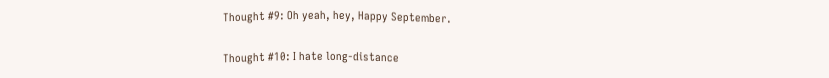Thought #9: Oh yeah, hey, Happy September.

Thought #10: I hate long-distance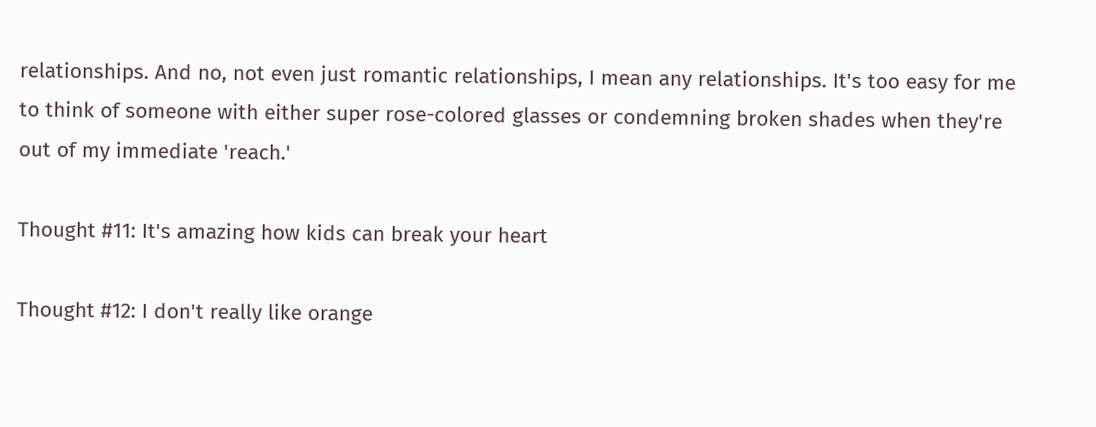relationships. And no, not even just romantic relationships, I mean any relationships. It's too easy for me to think of someone with either super rose-colored glasses or condemning broken shades when they're out of my immediate 'reach.'

Thought #11: It's amazing how kids can break your heart

Thought #12: I don't really like orange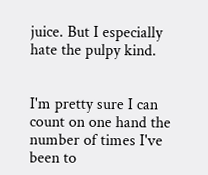juice. But I especially hate the pulpy kind.


I'm pretty sure I can count on one hand the number of times I've been to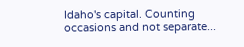Idaho's capital. Counting occasions and not separate...